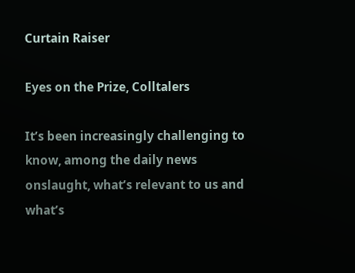Curtain Raiser

Eyes on the Prize, Colltalers

It’s been increasingly challenging to know, among the daily news onslaught, what’s relevant to us and what’s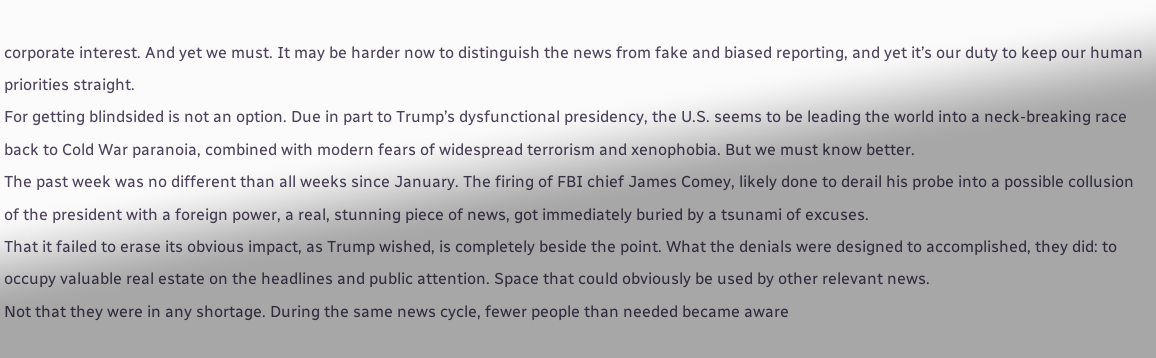corporate interest. And yet we must. It may be harder now to distinguish the news from fake and biased reporting, and yet it’s our duty to keep our human priorities straight.
For getting blindsided is not an option. Due in part to Trump’s dysfunctional presidency, the U.S. seems to be leading the world into a neck-breaking race back to Cold War paranoia, combined with modern fears of widespread terrorism and xenophobia. But we must know better.
The past week was no different than all weeks since January. The firing of FBI chief James Comey, likely done to derail his probe into a possible collusion of the president with a foreign power, a real, stunning piece of news, got immediately buried by a tsunami of excuses.
That it failed to erase its obvious impact, as Trump wished, is completely beside the point. What the denials were designed to accomplished, they did: to occupy valuable real estate on the headlines and public attention. Space that could obviously be used by other relevant news.
Not that they were in any shortage. During the same news cycle, fewer people than needed became aware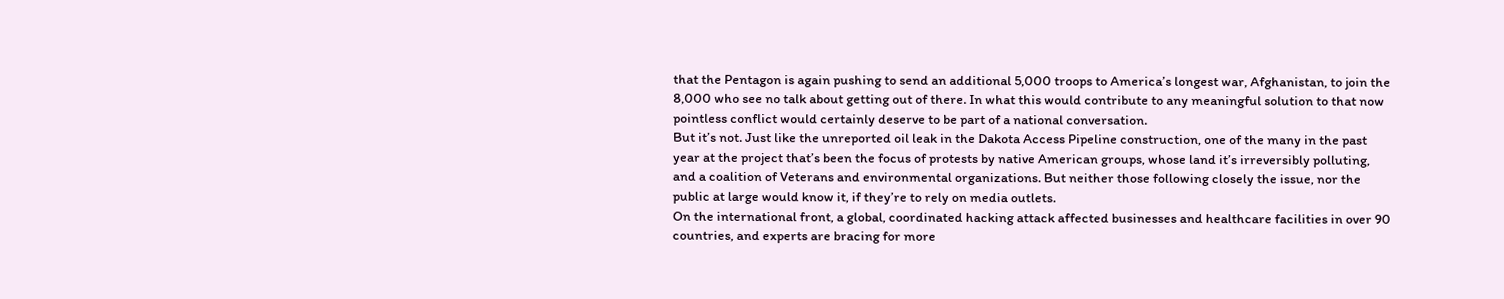that the Pentagon is again pushing to send an additional 5,000 troops to America’s longest war, Afghanistan, to join the 8,000 who see no talk about getting out of there. In what this would contribute to any meaningful solution to that now pointless conflict would certainly deserve to be part of a national conversation.
But it’s not. Just like the unreported oil leak in the Dakota Access Pipeline construction, one of the many in the past year at the project that’s been the focus of protests by native American groups, whose land it’s irreversibly polluting, and a coalition of Veterans and environmental organizations. But neither those following closely the issue, nor the public at large would know it, if they’re to rely on media outlets.
On the international front, a global, coordinated hacking attack affected businesses and healthcare facilities in over 90 countries, and experts are bracing for more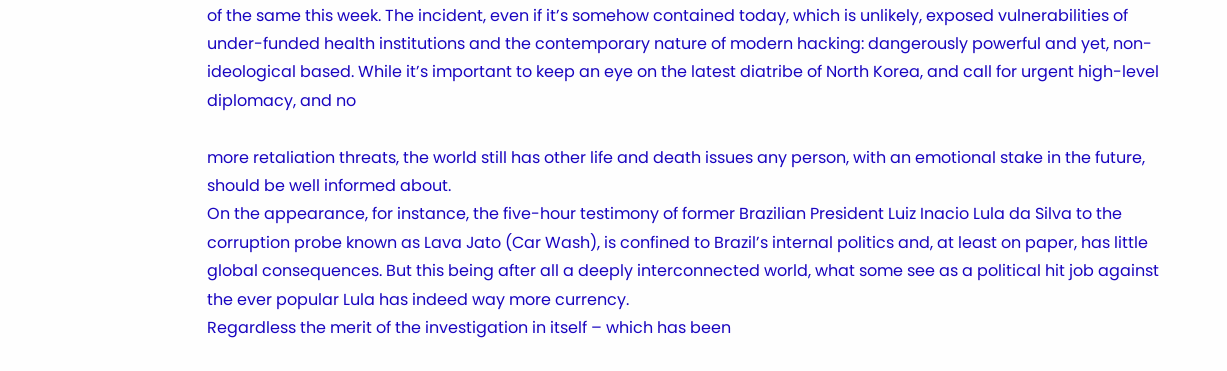of the same this week. The incident, even if it’s somehow contained today, which is unlikely, exposed vulnerabilities of under-funded health institutions and the contemporary nature of modern hacking: dangerously powerful and yet, non-ideological based. While it’s important to keep an eye on the latest diatribe of North Korea, and call for urgent high-level diplomacy, and no

more retaliation threats, the world still has other life and death issues any person, with an emotional stake in the future, should be well informed about.
On the appearance, for instance, the five-hour testimony of former Brazilian President Luiz Inacio Lula da Silva to the corruption probe known as Lava Jato (Car Wash), is confined to Brazil’s internal politics and, at least on paper, has little global consequences. But this being after all a deeply interconnected world, what some see as a political hit job against the ever popular Lula has indeed way more currency.
Regardless the merit of the investigation in itself – which has been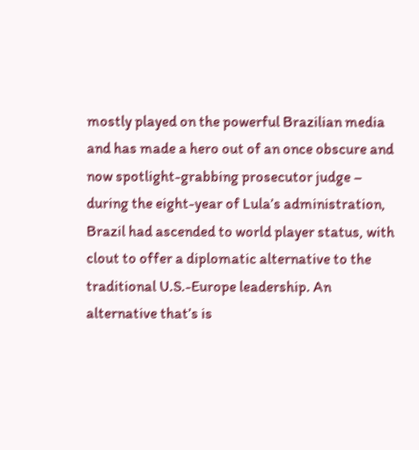mostly played on the powerful Brazilian media and has made a hero out of an once obscure and now spotlight-grabbing prosecutor judge – during the eight-year of Lula’s administration, Brazil had ascended to world player status, with clout to offer a diplomatic alternative to the traditional U.S.-Europe leadership. An alternative that’s is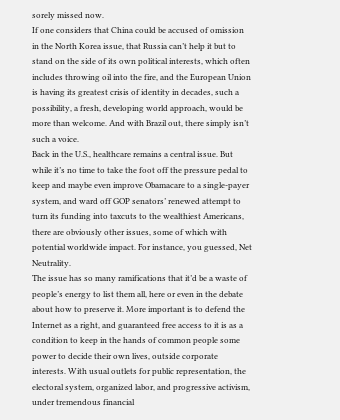sorely missed now.
If one considers that China could be accused of omission in the North Korea issue, that Russia can’t help it but to stand on the side of its own political interests, which often includes throwing oil into the fire, and the European Union is having its greatest crisis of identity in decades, such a possibility, a fresh, developing world approach, would be more than welcome. And with Brazil out, there simply isn’t such a voice.
Back in the U.S., healthcare remains a central issue. But while it’s no time to take the foot off the pressure pedal to keep and maybe even improve Obamacare to a single-payer system, and ward off GOP senators’ renewed attempt to turn its funding into taxcuts to the wealthiest Americans, there are obviously other issues, some of which with potential worldwide impact. For instance, you guessed, Net Neutrality.
The issue has so many ramifications that it’d be a waste of people’s energy to list them all, here or even in the debate about how to preserve it. More important is to defend the Internet as a right, and guaranteed free access to it is as a condition to keep in the hands of common people some power to decide their own lives, outside corporate interests. With usual outlets for public representation, the electoral system, organized labor, and progressive activism, under tremendous financial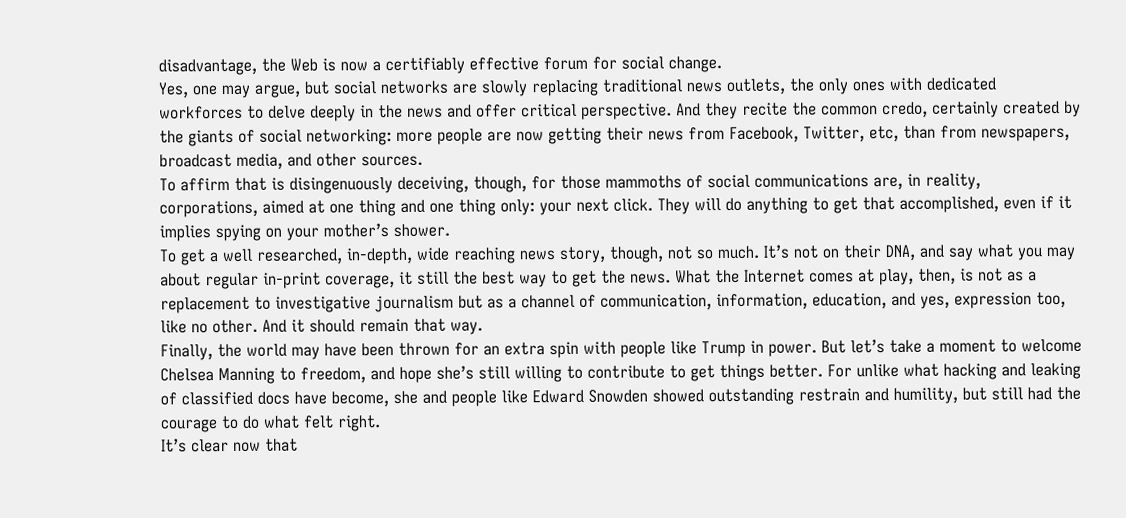disadvantage, the Web is now a certifiably effective forum for social change.
Yes, one may argue, but social networks are slowly replacing traditional news outlets, the only ones with dedicated workforces to delve deeply in the news and offer critical perspective. And they recite the common credo, certainly created by the giants of social networking: more people are now getting their news from Facebook, Twitter, etc, than from newspapers, broadcast media, and other sources.
To affirm that is disingenuously deceiving, though, for those mammoths of social communications are, in reality, corporations, aimed at one thing and one thing only: your next click. They will do anything to get that accomplished, even if it implies spying on your mother’s shower.
To get a well researched, in-depth, wide reaching news story, though, not so much. It’s not on their DNA, and say what you may about regular in-print coverage, it still the best way to get the news. What the Internet comes at play, then, is not as a replacement to investigative journalism but as a channel of communication, information, education, and yes, expression too, like no other. And it should remain that way.
Finally, the world may have been thrown for an extra spin with people like Trump in power. But let’s take a moment to welcome Chelsea Manning to freedom, and hope she’s still willing to contribute to get things better. For unlike what hacking and leaking of classified docs have become, she and people like Edward Snowden showed outstanding restrain and humility, but still had the courage to do what felt right.
It’s clear now that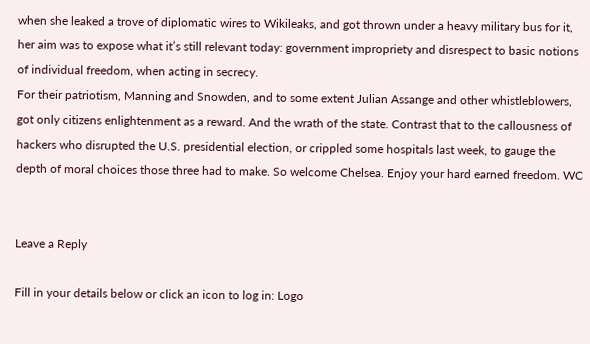when she leaked a trove of diplomatic wires to Wikileaks, and got thrown under a heavy military bus for it, her aim was to expose what it’s still relevant today: government impropriety and disrespect to basic notions of individual freedom, when acting in secrecy.
For their patriotism, Manning and Snowden, and to some extent Julian Assange and other whistleblowers, got only citizens enlightenment as a reward. And the wrath of the state. Contrast that to the callousness of hackers who disrupted the U.S. presidential election, or crippled some hospitals last week, to gauge the depth of moral choices those three had to make. So welcome Chelsea. Enjoy your hard earned freedom. WC


Leave a Reply

Fill in your details below or click an icon to log in: Logo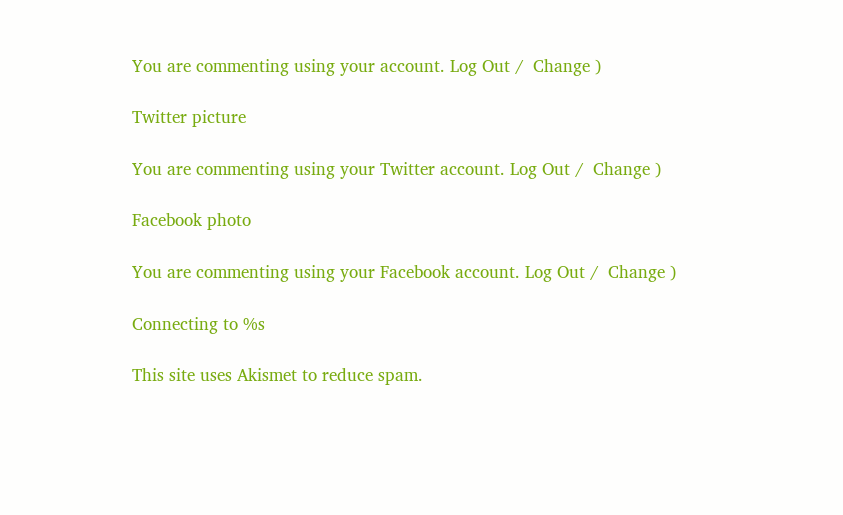You are commenting using your account. Log Out /  Change )

Twitter picture

You are commenting using your Twitter account. Log Out /  Change )

Facebook photo

You are commenting using your Facebook account. Log Out /  Change )

Connecting to %s

This site uses Akismet to reduce spam.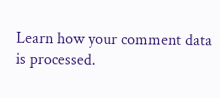Learn how your comment data is processed.